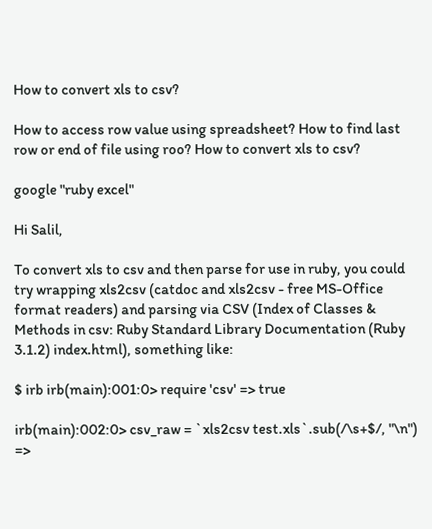How to convert xls to csv?

How to access row value using spreadsheet? How to find last row or end of file using roo? How to convert xls to csv?

google "ruby excel"

Hi Salil,

To convert xls to csv and then parse for use in ruby, you could try wrapping xls2csv (catdoc and xls2csv - free MS-Office format readers) and parsing via CSV (Index of Classes & Methods in csv: Ruby Standard Library Documentation (Ruby 3.1.2) index.html), something like:

$ irb irb(main):001:0> require 'csv' => true

irb(main):002:0> csv_raw = `xls2csv test.xls`.sub(/\s+$/, "\n") =>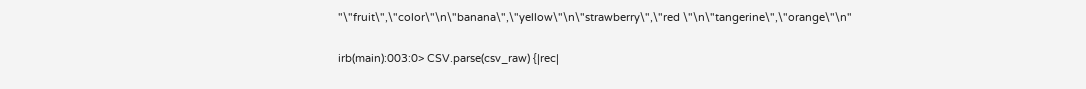"\"fruit\",\"color\"\n\"banana\",\"yellow\"\n\"strawberry\",\"red \"\n\"tangerine\",\"orange\"\n"

irb(main):003:0> CSV.parse(csv_raw) {|rec|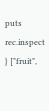puts rec.inspect } ["fruit",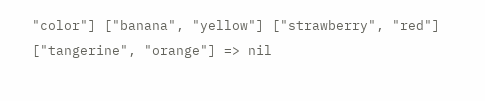"color"] ["banana", "yellow"] ["strawberry", "red"] ["tangerine", "orange"] => nil